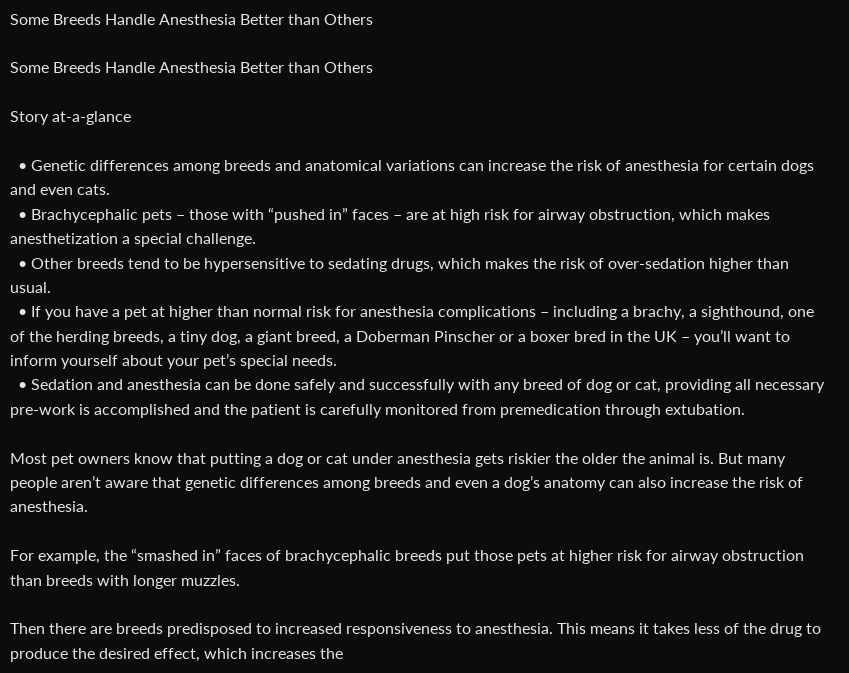Some Breeds Handle Anesthesia Better than Others

Some Breeds Handle Anesthesia Better than Others

Story at-a-glance

  • Genetic differences among breeds and anatomical variations can increase the risk of anesthesia for certain dogs and even cats.
  • Brachycephalic pets – those with “pushed in” faces – are at high risk for airway obstruction, which makes anesthetization a special challenge.
  • Other breeds tend to be hypersensitive to sedating drugs, which makes the risk of over-sedation higher than usual.
  • If you have a pet at higher than normal risk for anesthesia complications – including a brachy, a sighthound, one of the herding breeds, a tiny dog, a giant breed, a Doberman Pinscher or a boxer bred in the UK – you’ll want to inform yourself about your pet’s special needs.
  • Sedation and anesthesia can be done safely and successfully with any breed of dog or cat, providing all necessary pre-work is accomplished and the patient is carefully monitored from premedication through extubation.

Most pet owners know that putting a dog or cat under anesthesia gets riskier the older the animal is. But many people aren’t aware that genetic differences among breeds and even a dog’s anatomy can also increase the risk of anesthesia.

For example, the “smashed in” faces of brachycephalic breeds put those pets at higher risk for airway obstruction than breeds with longer muzzles.

Then there are breeds predisposed to increased responsiveness to anesthesia. This means it takes less of the drug to produce the desired effect, which increases the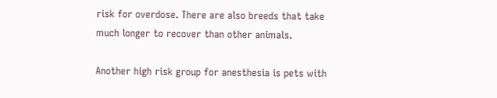risk for overdose. There are also breeds that take much longer to recover than other animals.

Another high risk group for anesthesia is pets with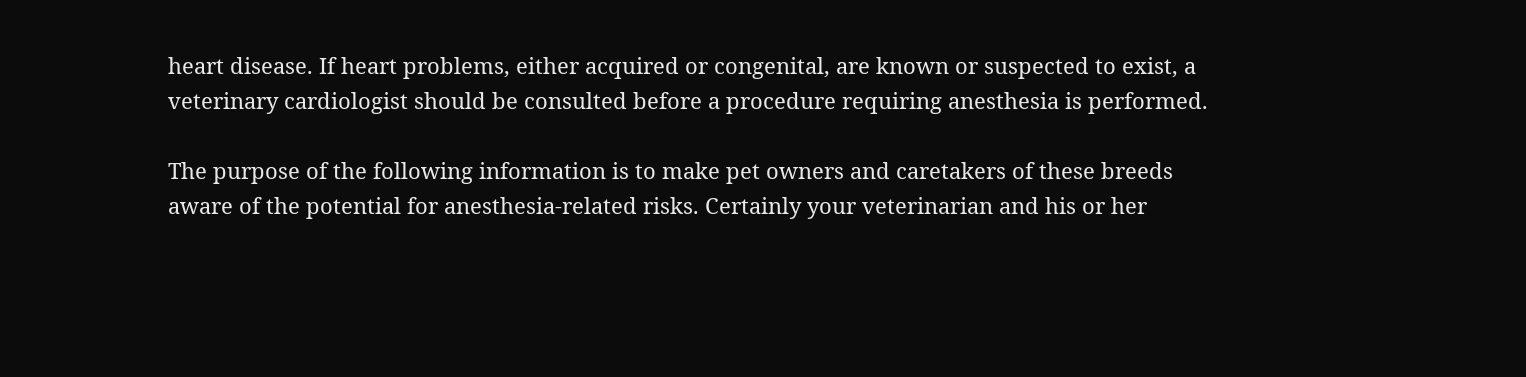heart disease. If heart problems, either acquired or congenital, are known or suspected to exist, a veterinary cardiologist should be consulted before a procedure requiring anesthesia is performed.

The purpose of the following information is to make pet owners and caretakers of these breeds aware of the potential for anesthesia-related risks. Certainly your veterinarian and his or her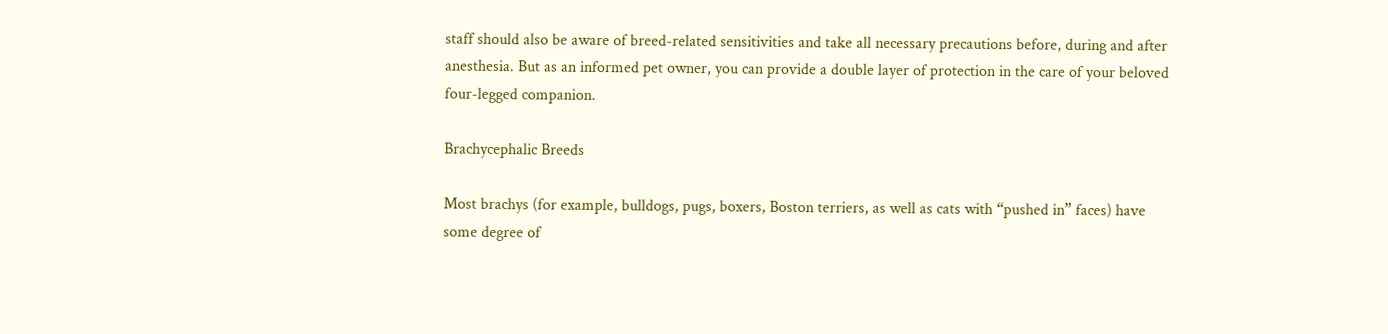staff should also be aware of breed-related sensitivities and take all necessary precautions before, during and after anesthesia. But as an informed pet owner, you can provide a double layer of protection in the care of your beloved four-legged companion.

Brachycephalic Breeds

Most brachys (for example, bulldogs, pugs, boxers, Boston terriers, as well as cats with “pushed in” faces) have some degree of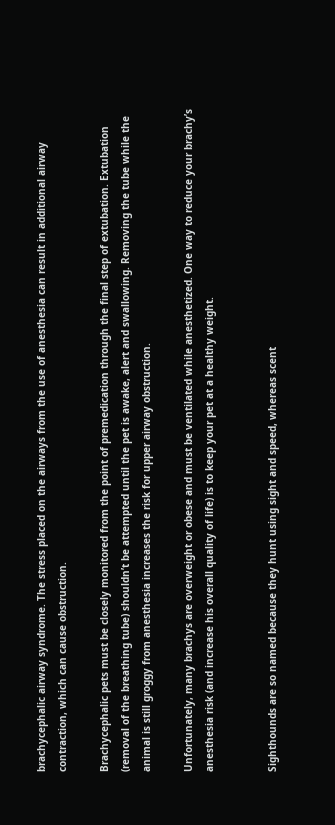brachycephalic airway syndrome. The stress placed on the airways from the use of anesthesia can result in additional airway contraction, which can cause obstruction.

Brachycephalic pets must be closely monitored from the point of premedication through the final step of extubation. Extubation (removal of the breathing tube) shouldn’t be attempted until the pet is awake, alert and swallowing. Removing the tube while the animal is still groggy from anesthesia increases the risk for upper airway obstruction.

Unfortunately, many brachys are overweight or obese and must be ventilated while anesthetized. One way to reduce your brachy’s anesthesia risk (and increase his overall quality of life) is to keep your pet at a healthy weight.


Sighthounds are so named because they hunt using sight and speed, whereas scent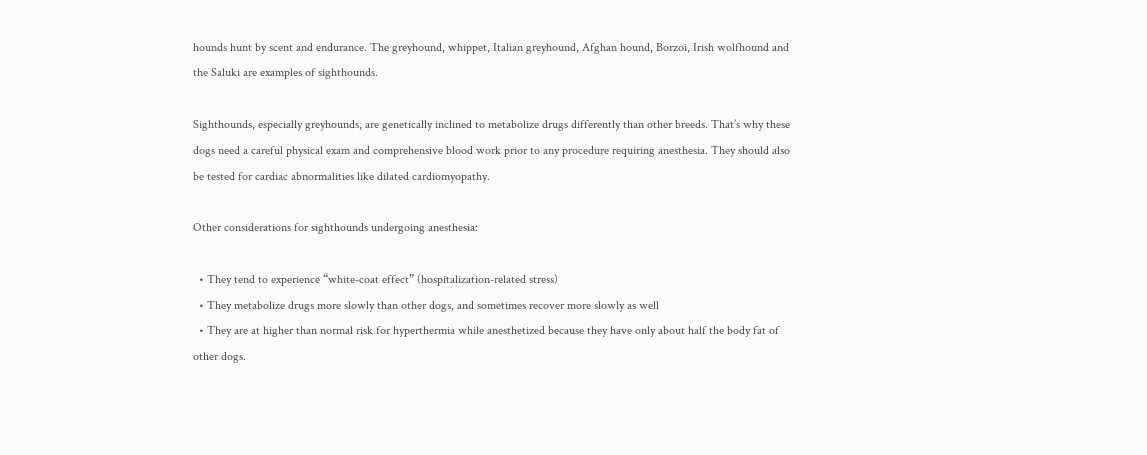hounds hunt by scent and endurance. The greyhound, whippet, Italian greyhound, Afghan hound, Borzoi, Irish wolfhound and the Saluki are examples of sighthounds.

Sighthounds, especially greyhounds, are genetically inclined to metabolize drugs differently than other breeds. That’s why these dogs need a careful physical exam and comprehensive blood work prior to any procedure requiring anesthesia. They should also be tested for cardiac abnormalities like dilated cardiomyopathy.

Other considerations for sighthounds undergoing anesthesia:

  • They tend to experience “white-coat effect” (hospitalization-related stress)
  • They metabolize drugs more slowly than other dogs, and sometimes recover more slowly as well
  • They are at higher than normal risk for hyperthermia while anesthetized because they have only about half the body fat of other dogs.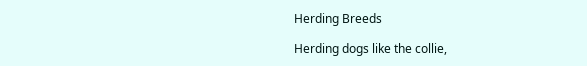Herding Breeds

Herding dogs like the collie,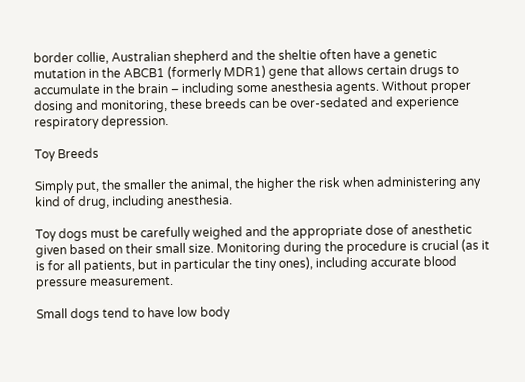border collie, Australian shepherd and the sheltie often have a genetic mutation in the ABCB1 (formerly MDR1) gene that allows certain drugs to accumulate in the brain – including some anesthesia agents. Without proper dosing and monitoring, these breeds can be over-sedated and experience respiratory depression.

Toy Breeds

Simply put, the smaller the animal, the higher the risk when administering any kind of drug, including anesthesia.

Toy dogs must be carefully weighed and the appropriate dose of anesthetic given based on their small size. Monitoring during the procedure is crucial (as it is for all patients, but in particular the tiny ones), including accurate blood pressure measurement.

Small dogs tend to have low body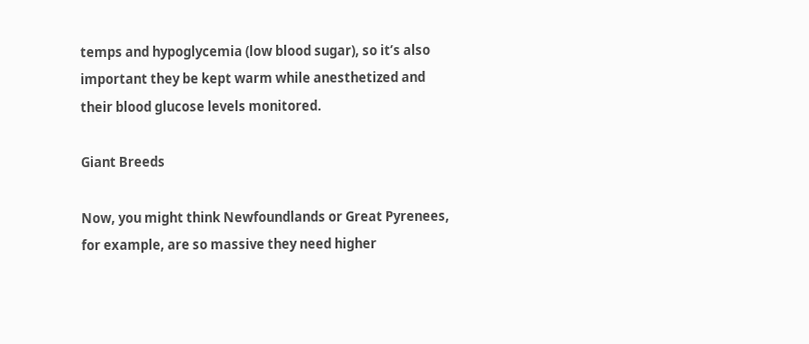temps and hypoglycemia (low blood sugar), so it’s also important they be kept warm while anesthetized and their blood glucose levels monitored.

Giant Breeds

Now, you might think Newfoundlands or Great Pyrenees, for example, are so massive they need higher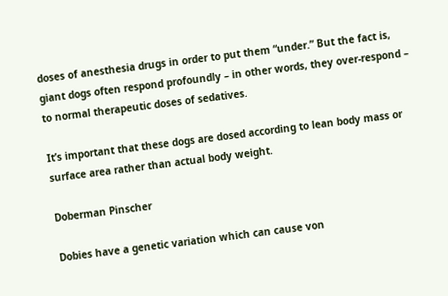doses of anesthesia drugs in order to put them “under.” But the fact is, giant dogs often respond profoundly – in other words, they over-respond – to normal therapeutic doses of sedatives.

It’s important that these dogs are dosed according to lean body mass or surface area rather than actual body weight.

Doberman Pinscher

Dobies have a genetic variation which can cause von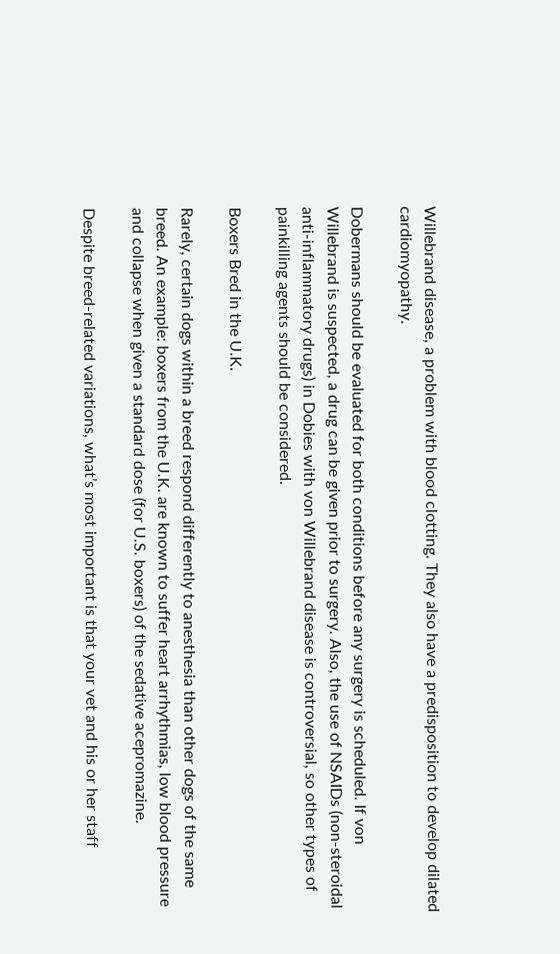Willebrand disease, a problem with blood clotting. They also have a predisposition to develop dilated cardiomyopathy.

Dobermans should be evaluated for both conditions before any surgery is scheduled. If von Willebrand is suspected, a drug can be given prior to surgery. Also, the use of NSAIDs (non-steroidal anti-inflammatory drugs) in Dobies with von Willebrand disease is controversial, so other types of painkilling agents should be considered.

Boxers Bred in the U.K.

Rarely, certain dogs within a breed respond differently to anesthesia than other dogs of the same breed. An example: boxers from the U.K. are known to suffer heart arrhythmias, low blood pressure and collapse when given a standard dose (for U.S. boxers) of the sedative acepromazine.

Despite breed-related variations, what’s most important is that your vet and his or her staff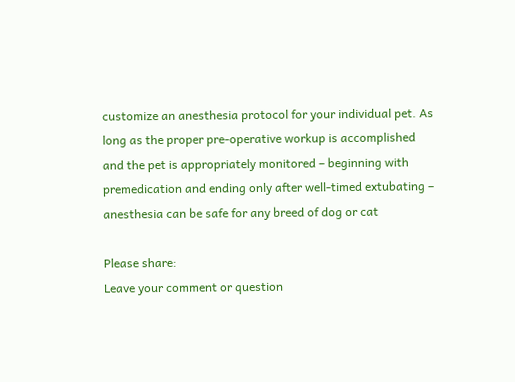customize an anesthesia protocol for your individual pet. As long as the proper pre-operative workup is accomplished and the pet is appropriately monitored – beginning with premedication and ending only after well-timed extubating – anesthesia can be safe for any breed of dog or cat

Please share:
Leave your comment or question